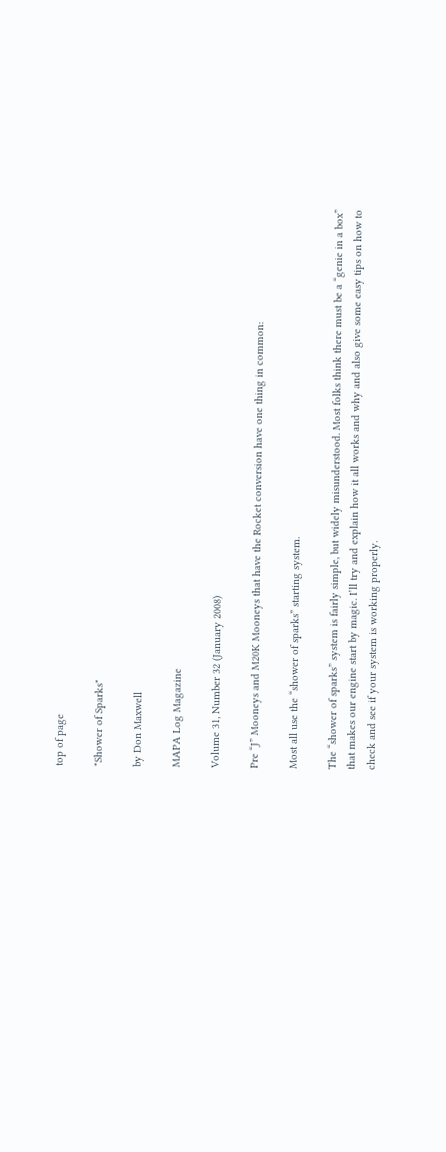top of page

"Shower of Sparks"

by Don Maxwell

MAPA Log Magazine

Volume 31, Number 32 (January 2008)

Pre “J” Mooneys and M20K Mooneys that have the Rocket conversion have one thing in common:

Most all use the “shower of sparks” starting system.

The “shower of sparks” system is fairly simple, but widely misunderstood. Most folks think there must be a “genie in a box” that makes our engine start by magic. I’ll try and explain how it all works and why and also give some easy tips on how to check and see if your system is working properly.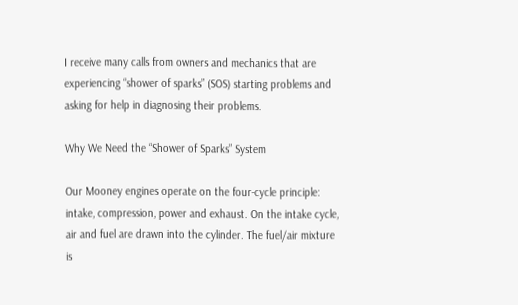I receive many calls from owners and mechanics that are experiencing “shower of sparks” (SOS) starting problems and asking for help in diagnosing their problems.

Why We Need the “Shower of Sparks” System

Our Mooney engines operate on the four-cycle principle: intake, compression, power and exhaust. On the intake cycle, air and fuel are drawn into the cylinder. The fuel/air mixture is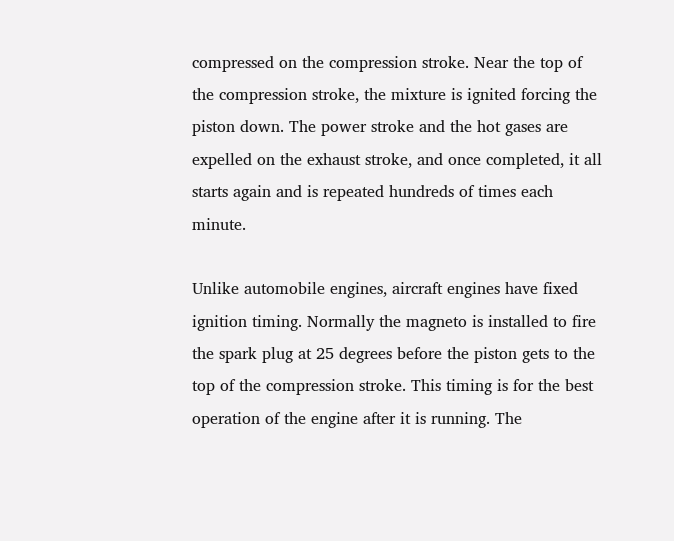compressed on the compression stroke. Near the top of the compression stroke, the mixture is ignited forcing the piston down. The power stroke and the hot gases are expelled on the exhaust stroke, and once completed, it all starts again and is repeated hundreds of times each minute.

Unlike automobile engines, aircraft engines have fixed ignition timing. Normally the magneto is installed to fire the spark plug at 25 degrees before the piston gets to the top of the compression stroke. This timing is for the best operation of the engine after it is running. The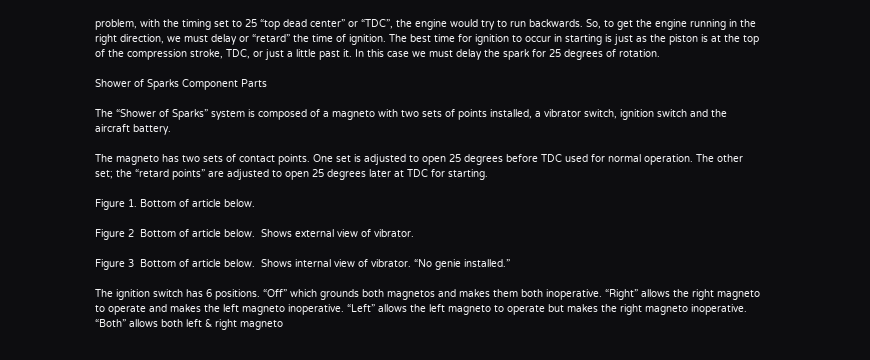problem, with the timing set to 25 “top dead center” or “TDC”, the engine would try to run backwards. So, to get the engine running in the right direction, we must delay or “retard” the time of ignition. The best time for ignition to occur in starting is just as the piston is at the top of the compression stroke, TDC, or just a little past it. In this case we must delay the spark for 25 degrees of rotation.

Shower of Sparks Component Parts

The “Shower of Sparks” system is composed of a magneto with two sets of points installed, a vibrator switch, ignition switch and the aircraft battery.

The magneto has two sets of contact points. One set is adjusted to open 25 degrees before TDC used for normal operation. The other set; the “retard points” are adjusted to open 25 degrees later at TDC for starting.

Figure 1. Bottom of article below.

Figure 2  Bottom of article below.  Shows external view of vibrator.

Figure 3  Bottom of article below.  Shows internal view of vibrator. “No genie installed.”

The ignition switch has 6 positions. “Off” which grounds both magnetos and makes them both inoperative. “Right” allows the right magneto to operate and makes the left magneto inoperative. “Left” allows the left magneto to operate but makes the right magneto inoperative. “Both” allows both left & right magneto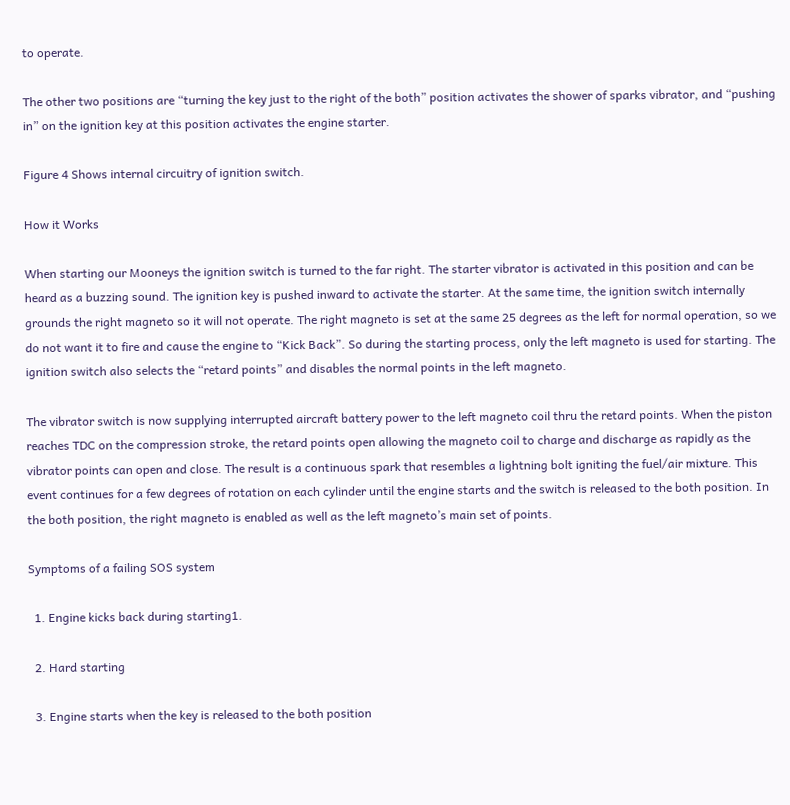to operate.

The other two positions are “turning the key just to the right of the both” position activates the shower of sparks vibrator, and “pushing in” on the ignition key at this position activates the engine starter.

Figure 4 Shows internal circuitry of ignition switch.

How it Works

When starting our Mooneys the ignition switch is turned to the far right. The starter vibrator is activated in this position and can be heard as a buzzing sound. The ignition key is pushed inward to activate the starter. At the same time, the ignition switch internally grounds the right magneto so it will not operate. The right magneto is set at the same 25 degrees as the left for normal operation, so we do not want it to fire and cause the engine to “Kick Back”. So during the starting process, only the left magneto is used for starting. The ignition switch also selects the “retard points” and disables the normal points in the left magneto.

The vibrator switch is now supplying interrupted aircraft battery power to the left magneto coil thru the retard points. When the piston reaches TDC on the compression stroke, the retard points open allowing the magneto coil to charge and discharge as rapidly as the vibrator points can open and close. The result is a continuous spark that resembles a lightning bolt igniting the fuel/air mixture. This event continues for a few degrees of rotation on each cylinder until the engine starts and the switch is released to the both position. In the both position, the right magneto is enabled as well as the left magneto’s main set of points.

Symptoms of a failing SOS system

  1. Engine kicks back during starting1.

  2. Hard starting

  3. Engine starts when the key is released to the both position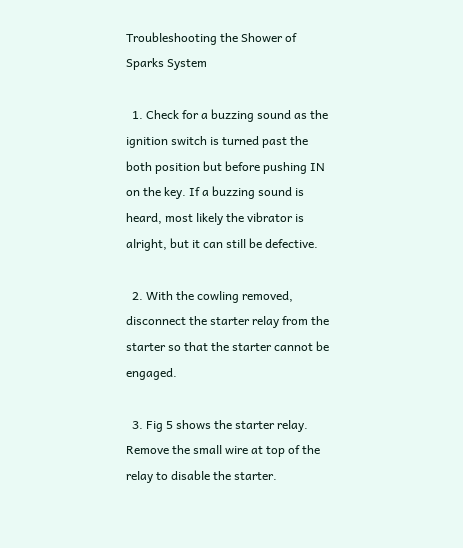Troubleshooting the Shower of Sparks System

  1. Check for a buzzing sound as the ignition switch is turned past the both position but before pushing IN on the key. If a buzzing sound is heard, most likely the vibrator is alright, but it can still be defective.

  2. With the cowling removed, disconnect the starter relay from the starter so that the starter cannot be engaged.

  3. Fig 5 shows the starter relay. Remove the small wire at top of the relay to disable the starter.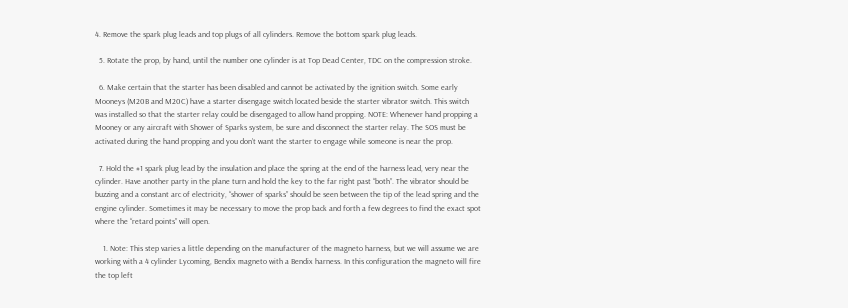4. Remove the spark plug leads and top plugs of all cylinders. Remove the bottom spark plug leads.

  5. Rotate the prop, by hand, until the number one cylinder is at Top Dead Center, TDC on the compression stroke.

  6. Make certain that the starter has been disabled and cannot be activated by the ignition switch. Some early Mooneys (M20B and M20C) have a starter disengage switch located beside the starter vibrator switch. This switch was installed so that the starter relay could be disengaged to allow hand propping. NOTE: Whenever hand propping a Mooney or any aircraft with Shower of Sparks system, be sure and disconnect the starter relay. The SOS must be activated during the hand propping and you don’t want the starter to engage while someone is near the prop.

  7. Hold the #1 spark plug lead by the insulation and place the spring at the end of the harness lead, very near the cylinder. Have another party in the plane turn and hold the key to the far right past “both”. The vibrator should be buzzing and a constant arc of electricity, “shower of sparks” should be seen between the tip of the lead spring and the engine cylinder. Sometimes it may be necessary to move the prop back and forth a few degrees to find the exact spot where the “retard points” will open.

    1. Note: This step varies a little depending on the manufacturer of the magneto harness, but we will assume we are working with a 4 cylinder Lycoming, Bendix magneto with a Bendix harness. In this configuration the magneto will fire the top left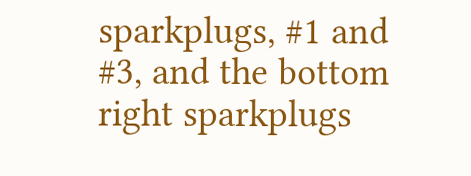sparkplugs, #1 and #3, and the bottom right sparkplugs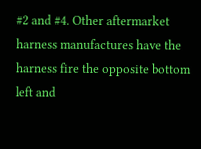#2 and #4. Other aftermarket harness manufactures have the harness fire the opposite bottom left and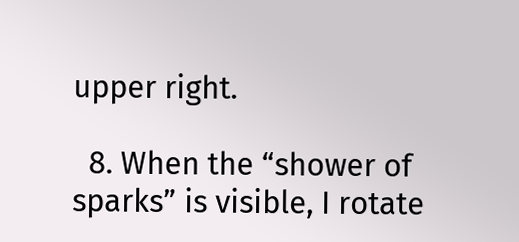upper right.

  8. When the “shower of sparks” is visible, I rotate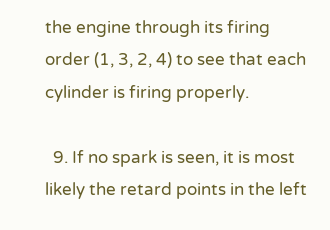the engine through its firing order (1, 3, 2, 4) to see that each cylinder is firing properly.

  9. If no spark is seen, it is most likely the retard points in the left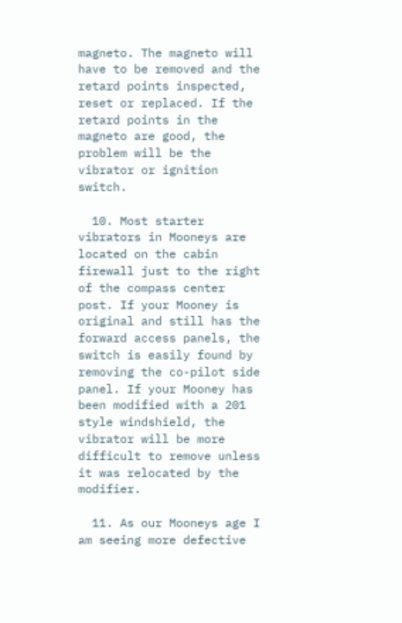magneto. The magneto will have to be removed and the retard points inspected, reset or replaced. If the retard points in the magneto are good, the problem will be the vibrator or ignition switch.

  10. Most starter vibrators in Mooneys are located on the cabin firewall just to the right of the compass center post. If your Mooney is original and still has the forward access panels, the switch is easily found by removing the co-pilot side panel. If your Mooney has been modified with a 201 style windshield, the vibrator will be more difficult to remove unless it was relocated by the modifier.

  11. As our Mooneys age I am seeing more defective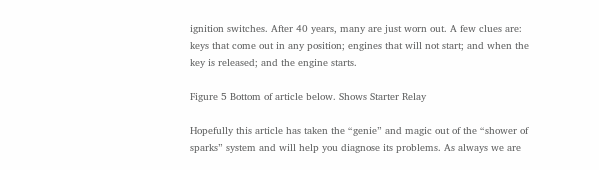ignition switches. After 40 years, many are just worn out. A few clues are: keys that come out in any position; engines that will not start; and when the key is released; and the engine starts.

Figure 5 Bottom of article below. Shows Starter Relay

Hopefully this article has taken the “genie” and magic out of the “shower of sparks” system and will help you diagnose its problems. As always we are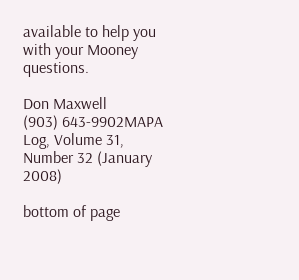available to help you with your Mooney questions.

Don Maxwell
(903) 643-9902MAPA Log, Volume 31, Number 32 (January 2008)

bottom of page